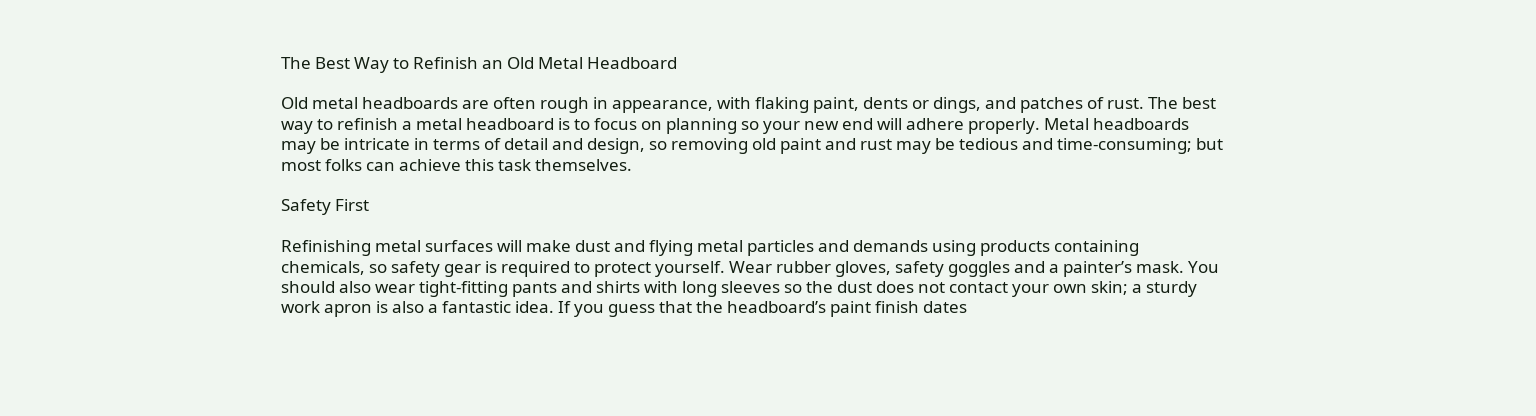The Best Way to Refinish an Old Metal Headboard

Old metal headboards are often rough in appearance, with flaking paint, dents or dings, and patches of rust. The best way to refinish a metal headboard is to focus on planning so your new end will adhere properly. Metal headboards may be intricate in terms of detail and design, so removing old paint and rust may be tedious and time-consuming; but most folks can achieve this task themselves.

Safety First

Refinishing metal surfaces will make dust and flying metal particles and demands using products containing chemicals, so safety gear is required to protect yourself. Wear rubber gloves, safety goggles and a painter’s mask. You should also wear tight-fitting pants and shirts with long sleeves so the dust does not contact your own skin; a sturdy work apron is also a fantastic idea. If you guess that the headboard’s paint finish dates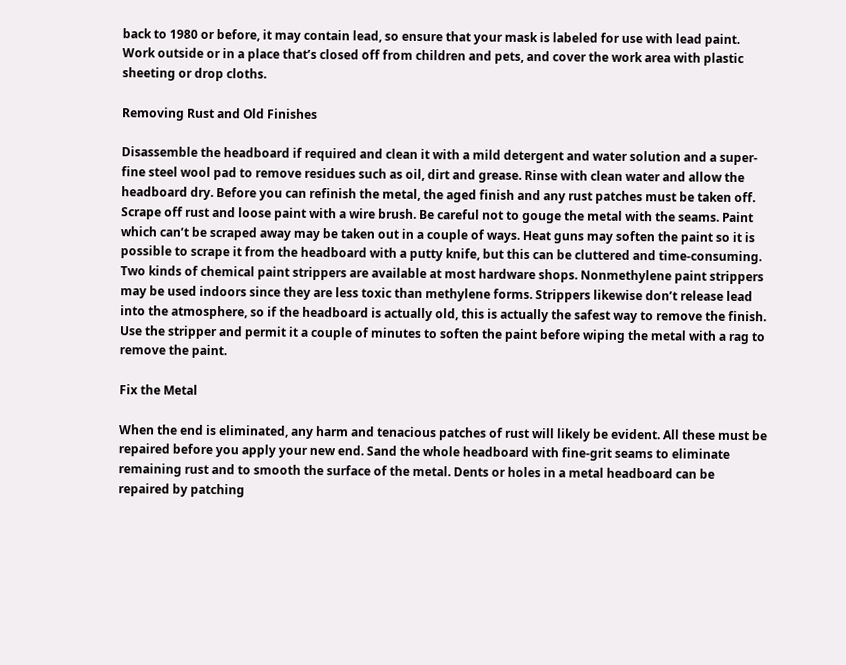back to 1980 or before, it may contain lead, so ensure that your mask is labeled for use with lead paint. Work outside or in a place that’s closed off from children and pets, and cover the work area with plastic sheeting or drop cloths.

Removing Rust and Old Finishes

Disassemble the headboard if required and clean it with a mild detergent and water solution and a super-fine steel wool pad to remove residues such as oil, dirt and grease. Rinse with clean water and allow the headboard dry. Before you can refinish the metal, the aged finish and any rust patches must be taken off. Scrape off rust and loose paint with a wire brush. Be careful not to gouge the metal with the seams. Paint which can’t be scraped away may be taken out in a couple of ways. Heat guns may soften the paint so it is possible to scrape it from the headboard with a putty knife, but this can be cluttered and time-consuming. Two kinds of chemical paint strippers are available at most hardware shops. Nonmethylene paint strippers may be used indoors since they are less toxic than methylene forms. Strippers likewise don’t release lead into the atmosphere, so if the headboard is actually old, this is actually the safest way to remove the finish. Use the stripper and permit it a couple of minutes to soften the paint before wiping the metal with a rag to remove the paint.

Fix the Metal

When the end is eliminated, any harm and tenacious patches of rust will likely be evident. All these must be repaired before you apply your new end. Sand the whole headboard with fine-grit seams to eliminate remaining rust and to smooth the surface of the metal. Dents or holes in a metal headboard can be repaired by patching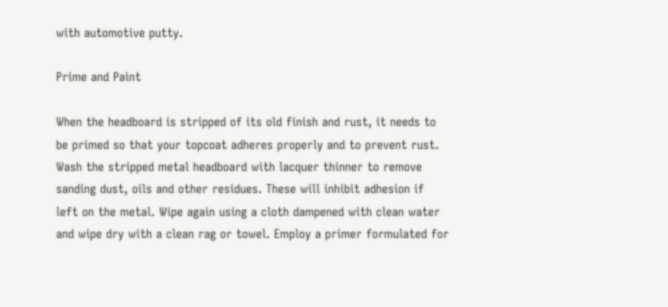with automotive putty.

Prime and Paint

When the headboard is stripped of its old finish and rust, it needs to be primed so that your topcoat adheres properly and to prevent rust. Wash the stripped metal headboard with lacquer thinner to remove sanding dust, oils and other residues. These will inhibit adhesion if left on the metal. Wipe again using a cloth dampened with clean water and wipe dry with a clean rag or towel. Employ a primer formulated for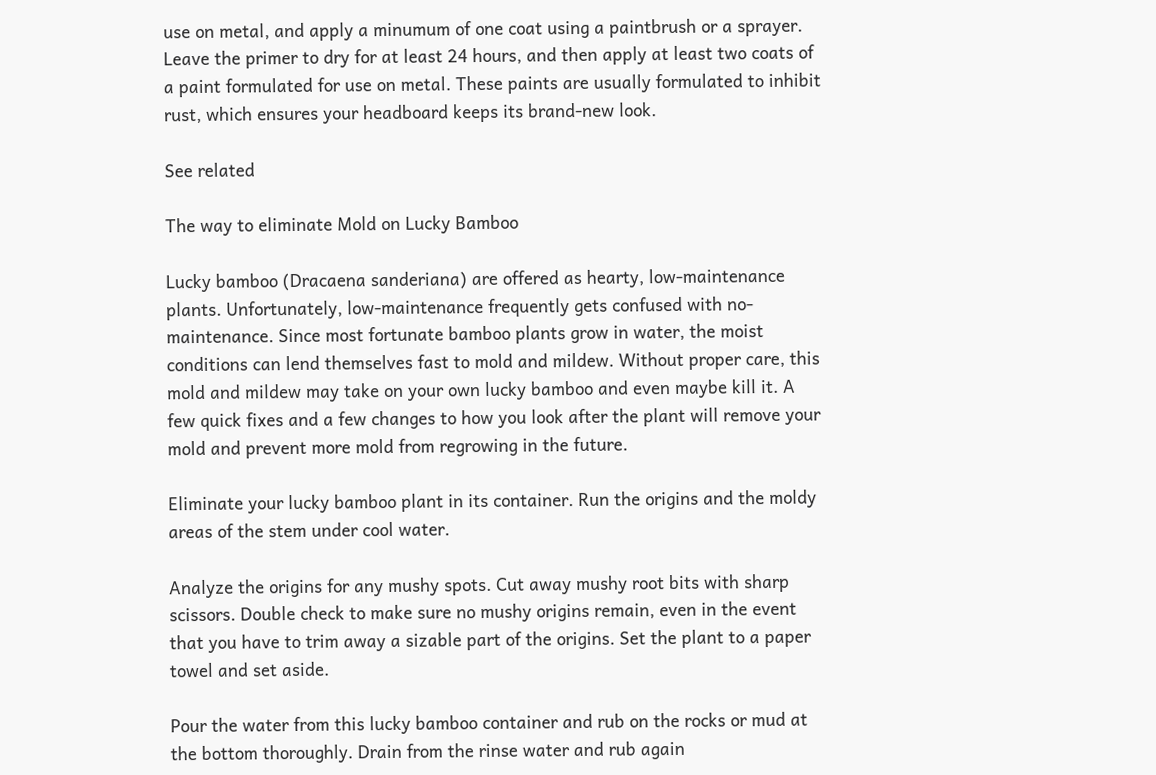use on metal, and apply a minumum of one coat using a paintbrush or a sprayer. Leave the primer to dry for at least 24 hours, and then apply at least two coats of a paint formulated for use on metal. These paints are usually formulated to inhibit rust, which ensures your headboard keeps its brand-new look.

See related

The way to eliminate Mold on Lucky Bamboo

Lucky bamboo (Dracaena sanderiana) are offered as hearty, low-maintenance plants. Unfortunately, low-maintenance frequently gets confused with no-maintenance. Since most fortunate bamboo plants grow in water, the moist conditions can lend themselves fast to mold and mildew. Without proper care, this mold and mildew may take on your own lucky bamboo and even maybe kill it. A few quick fixes and a few changes to how you look after the plant will remove your mold and prevent more mold from regrowing in the future.

Eliminate your lucky bamboo plant in its container. Run the origins and the moldy areas of the stem under cool water.

Analyze the origins for any mushy spots. Cut away mushy root bits with sharp scissors. Double check to make sure no mushy origins remain, even in the event that you have to trim away a sizable part of the origins. Set the plant to a paper towel and set aside.

Pour the water from this lucky bamboo container and rub on the rocks or mud at the bottom thoroughly. Drain from the rinse water and rub again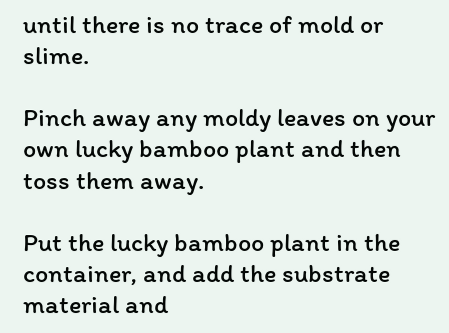until there is no trace of mold or slime.

Pinch away any moldy leaves on your own lucky bamboo plant and then toss them away.

Put the lucky bamboo plant in the container, and add the substrate material and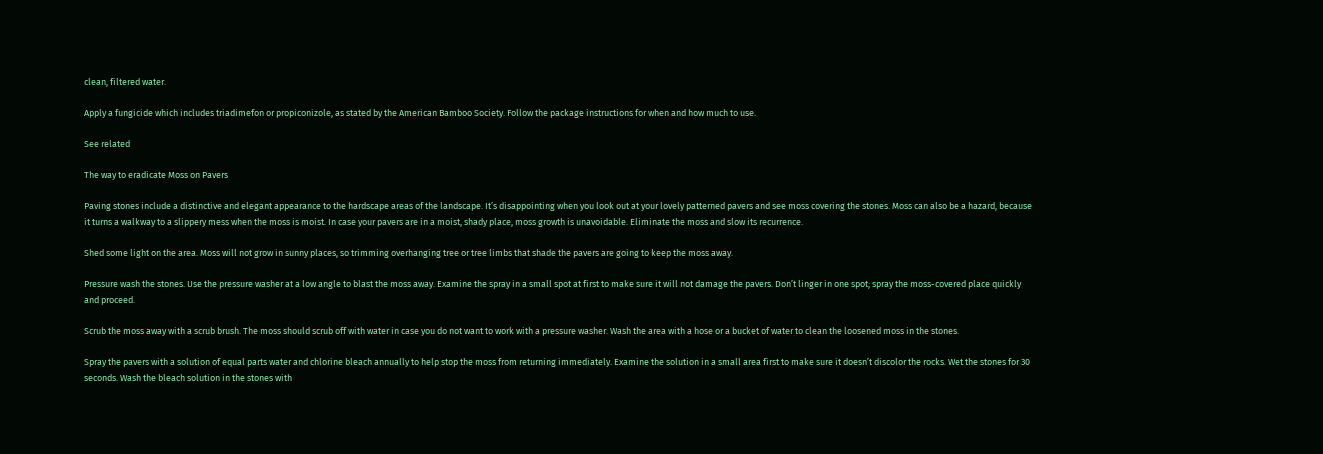clean, filtered water.

Apply a fungicide which includes triadimefon or propiconizole, as stated by the American Bamboo Society. Follow the package instructions for when and how much to use.

See related

The way to eradicate Moss on Pavers

Paving stones include a distinctive and elegant appearance to the hardscape areas of the landscape. It’s disappointing when you look out at your lovely patterned pavers and see moss covering the stones. Moss can also be a hazard, because it turns a walkway to a slippery mess when the moss is moist. In case your pavers are in a moist, shady place, moss growth is unavoidable. Eliminate the moss and slow its recurrence.

Shed some light on the area. Moss will not grow in sunny places, so trimming overhanging tree or tree limbs that shade the pavers are going to keep the moss away.

Pressure wash the stones. Use the pressure washer at a low angle to blast the moss away. Examine the spray in a small spot at first to make sure it will not damage the pavers. Don’t linger in one spot; spray the moss-covered place quickly and proceed.

Scrub the moss away with a scrub brush. The moss should scrub off with water in case you do not want to work with a pressure washer. Wash the area with a hose or a bucket of water to clean the loosened moss in the stones.

Spray the pavers with a solution of equal parts water and chlorine bleach annually to help stop the moss from returning immediately. Examine the solution in a small area first to make sure it doesn’t discolor the rocks. Wet the stones for 30 seconds. Wash the bleach solution in the stones with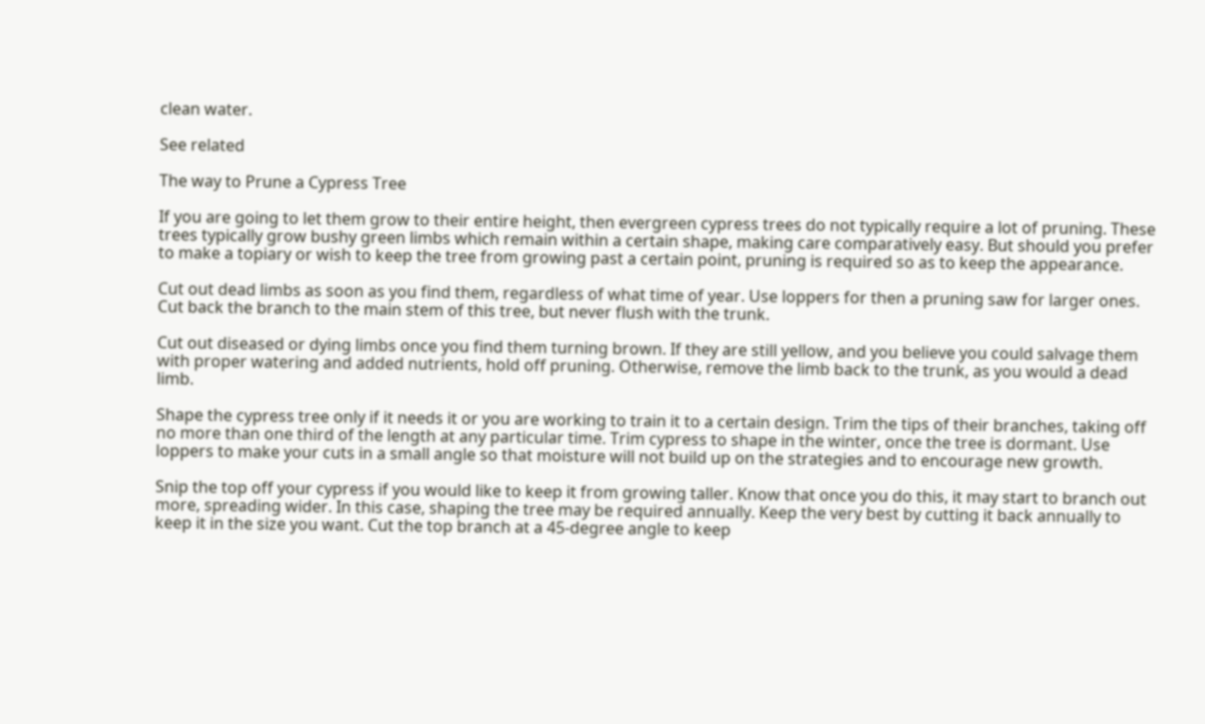clean water.

See related

The way to Prune a Cypress Tree

If you are going to let them grow to their entire height, then evergreen cypress trees do not typically require a lot of pruning. These trees typically grow bushy green limbs which remain within a certain shape, making care comparatively easy. But should you prefer to make a topiary or wish to keep the tree from growing past a certain point, pruning is required so as to keep the appearance.

Cut out dead limbs as soon as you find them, regardless of what time of year. Use loppers for then a pruning saw for larger ones. Cut back the branch to the main stem of this tree, but never flush with the trunk.

Cut out diseased or dying limbs once you find them turning brown. If they are still yellow, and you believe you could salvage them with proper watering and added nutrients, hold off pruning. Otherwise, remove the limb back to the trunk, as you would a dead limb.

Shape the cypress tree only if it needs it or you are working to train it to a certain design. Trim the tips of their branches, taking off no more than one third of the length at any particular time. Trim cypress to shape in the winter, once the tree is dormant. Use loppers to make your cuts in a small angle so that moisture will not build up on the strategies and to encourage new growth.

Snip the top off your cypress if you would like to keep it from growing taller. Know that once you do this, it may start to branch out more, spreading wider. In this case, shaping the tree may be required annually. Keep the very best by cutting it back annually to keep it in the size you want. Cut the top branch at a 45-degree angle to keep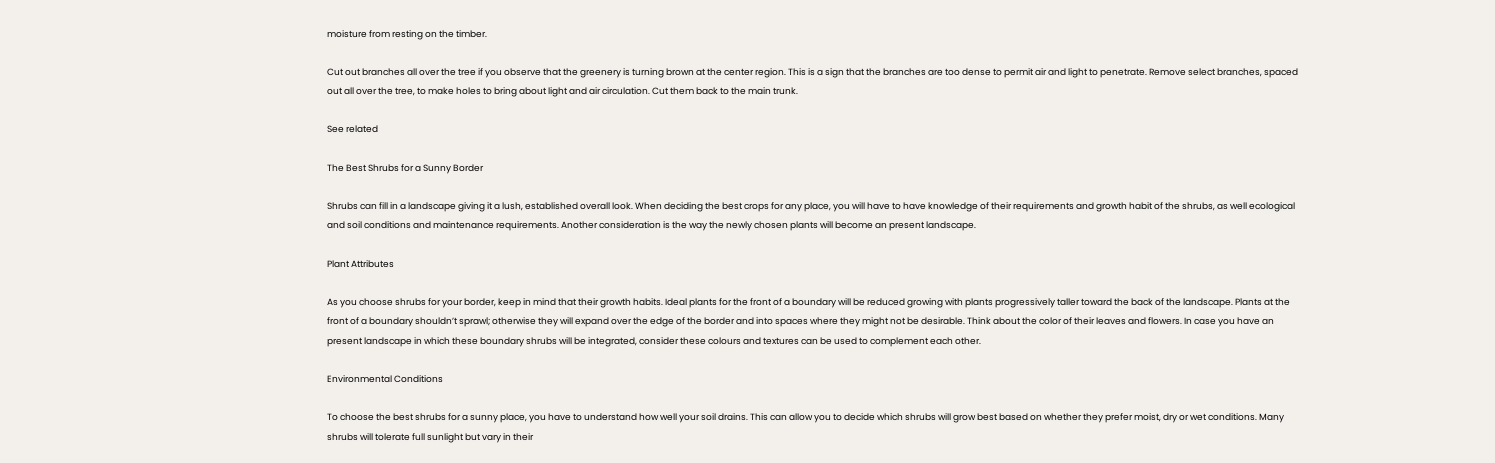moisture from resting on the timber.

Cut out branches all over the tree if you observe that the greenery is turning brown at the center region. This is a sign that the branches are too dense to permit air and light to penetrate. Remove select branches, spaced out all over the tree, to make holes to bring about light and air circulation. Cut them back to the main trunk.

See related

The Best Shrubs for a Sunny Border

Shrubs can fill in a landscape giving it a lush, established overall look. When deciding the best crops for any place, you will have to have knowledge of their requirements and growth habit of the shrubs, as well ecological and soil conditions and maintenance requirements. Another consideration is the way the newly chosen plants will become an present landscape.

Plant Attributes

As you choose shrubs for your border, keep in mind that their growth habits. Ideal plants for the front of a boundary will be reduced growing with plants progressively taller toward the back of the landscape. Plants at the front of a boundary shouldn’t sprawl; otherwise they will expand over the edge of the border and into spaces where they might not be desirable. Think about the color of their leaves and flowers. In case you have an present landscape in which these boundary shrubs will be integrated, consider these colours and textures can be used to complement each other.

Environmental Conditions

To choose the best shrubs for a sunny place, you have to understand how well your soil drains. This can allow you to decide which shrubs will grow best based on whether they prefer moist, dry or wet conditions. Many shrubs will tolerate full sunlight but vary in their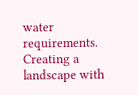water requirements. Creating a landscape with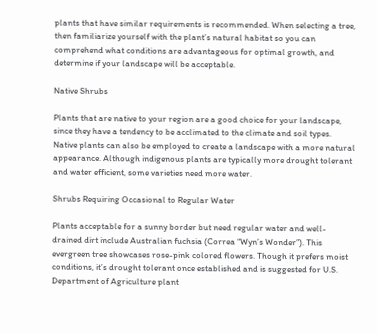plants that have similar requirements is recommended. When selecting a tree, then familiarize yourself with the plant’s natural habitat so you can comprehend what conditions are advantageous for optimal growth, and determine if your landscape will be acceptable.

Native Shrubs

Plants that are native to your region are a good choice for your landscape, since they have a tendency to be acclimated to the climate and soil types. Native plants can also be employed to create a landscape with a more natural appearance. Although indigenous plants are typically more drought tolerant and water efficient, some varieties need more water.

Shrubs Requiring Occasional to Regular Water

Plants acceptable for a sunny border but need regular water and well-drained dirt include Australian fuchsia (Correa “Wyn’s Wonder”). This evergreen tree showcases rose-pink colored flowers. Though it prefers moist conditions, it’s drought tolerant once established and is suggested for U.S. Department of Agriculture plant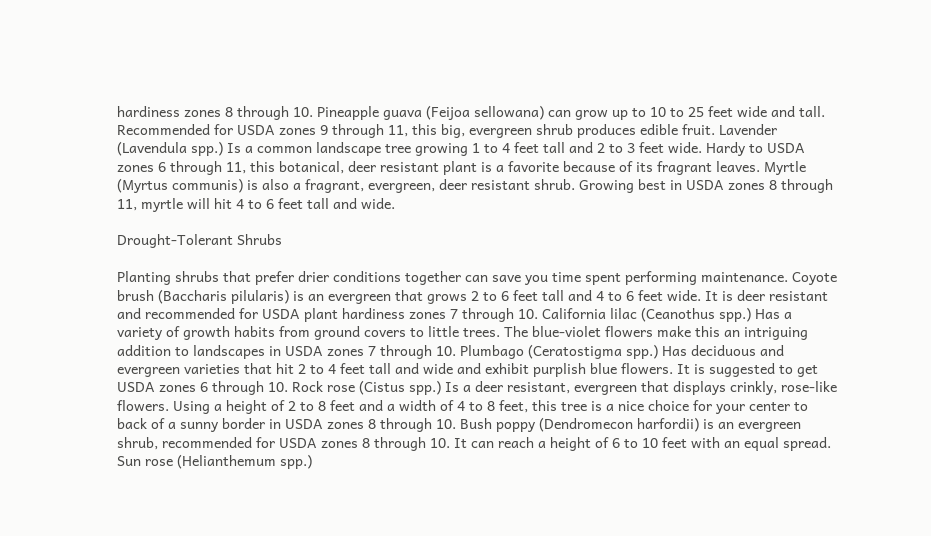hardiness zones 8 through 10. Pineapple guava (Feijoa sellowana) can grow up to 10 to 25 feet wide and tall. Recommended for USDA zones 9 through 11, this big, evergreen shrub produces edible fruit. Lavender (Lavendula spp.) Is a common landscape tree growing 1 to 4 feet tall and 2 to 3 feet wide. Hardy to USDA zones 6 through 11, this botanical, deer resistant plant is a favorite because of its fragrant leaves. Myrtle (Myrtus communis) is also a fragrant, evergreen, deer resistant shrub. Growing best in USDA zones 8 through 11, myrtle will hit 4 to 6 feet tall and wide.

Drought-Tolerant Shrubs

Planting shrubs that prefer drier conditions together can save you time spent performing maintenance. Coyote brush (Baccharis pilularis) is an evergreen that grows 2 to 6 feet tall and 4 to 6 feet wide. It is deer resistant and recommended for USDA plant hardiness zones 7 through 10. California lilac (Ceanothus spp.) Has a variety of growth habits from ground covers to little trees. The blue-violet flowers make this an intriguing addition to landscapes in USDA zones 7 through 10. Plumbago (Ceratostigma spp.) Has deciduous and evergreen varieties that hit 2 to 4 feet tall and wide and exhibit purplish blue flowers. It is suggested to get USDA zones 6 through 10. Rock rose (Cistus spp.) Is a deer resistant, evergreen that displays crinkly, rose-like flowers. Using a height of 2 to 8 feet and a width of 4 to 8 feet, this tree is a nice choice for your center to back of a sunny border in USDA zones 8 through 10. Bush poppy (Dendromecon harfordii) is an evergreen shrub, recommended for USDA zones 8 through 10. It can reach a height of 6 to 10 feet with an equal spread. Sun rose (Helianthemum spp.)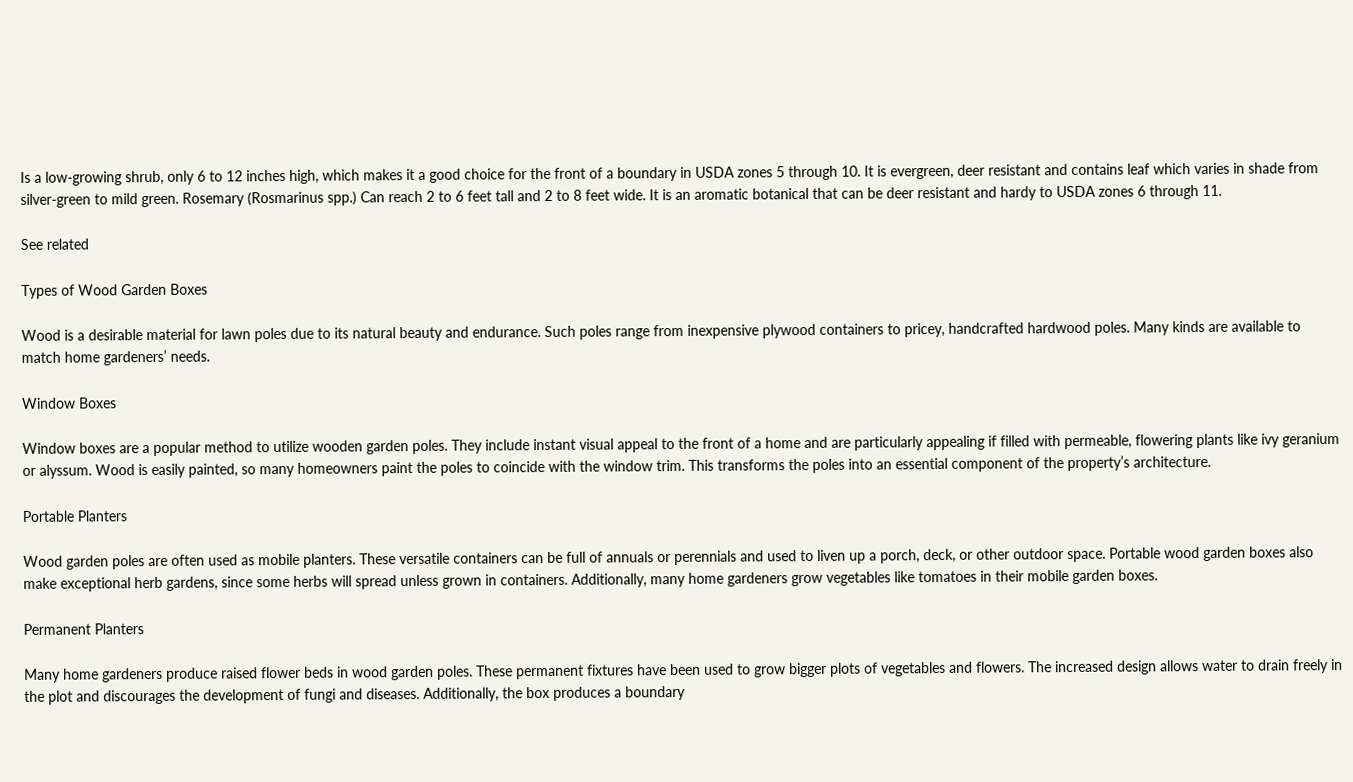Is a low-growing shrub, only 6 to 12 inches high, which makes it a good choice for the front of a boundary in USDA zones 5 through 10. It is evergreen, deer resistant and contains leaf which varies in shade from silver-green to mild green. Rosemary (Rosmarinus spp.) Can reach 2 to 6 feet tall and 2 to 8 feet wide. It is an aromatic botanical that can be deer resistant and hardy to USDA zones 6 through 11.

See related

Types of Wood Garden Boxes

Wood is a desirable material for lawn poles due to its natural beauty and endurance. Such poles range from inexpensive plywood containers to pricey, handcrafted hardwood poles. Many kinds are available to match home gardeners’ needs.

Window Boxes

Window boxes are a popular method to utilize wooden garden poles. They include instant visual appeal to the front of a home and are particularly appealing if filled with permeable, flowering plants like ivy geranium or alyssum. Wood is easily painted, so many homeowners paint the poles to coincide with the window trim. This transforms the poles into an essential component of the property’s architecture.

Portable Planters

Wood garden poles are often used as mobile planters. These versatile containers can be full of annuals or perennials and used to liven up a porch, deck, or other outdoor space. Portable wood garden boxes also make exceptional herb gardens, since some herbs will spread unless grown in containers. Additionally, many home gardeners grow vegetables like tomatoes in their mobile garden boxes.

Permanent Planters

Many home gardeners produce raised flower beds in wood garden poles. These permanent fixtures have been used to grow bigger plots of vegetables and flowers. The increased design allows water to drain freely in the plot and discourages the development of fungi and diseases. Additionally, the box produces a boundary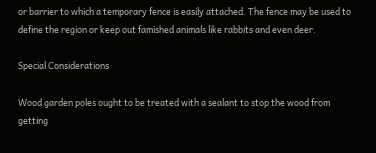or barrier to which a temporary fence is easily attached. The fence may be used to define the region or keep out famished animals like rabbits and even deer.

Special Considerations

Wood garden poles ought to be treated with a sealant to stop the wood from getting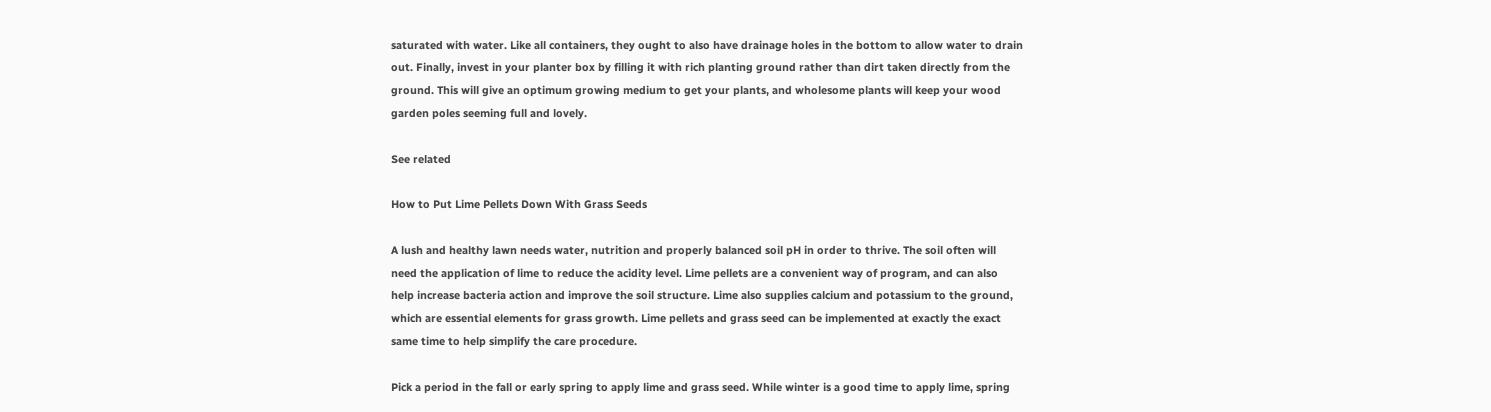saturated with water. Like all containers, they ought to also have drainage holes in the bottom to allow water to drain out. Finally, invest in your planter box by filling it with rich planting ground rather than dirt taken directly from the ground. This will give an optimum growing medium to get your plants, and wholesome plants will keep your wood garden poles seeming full and lovely.

See related

How to Put Lime Pellets Down With Grass Seeds

A lush and healthy lawn needs water, nutrition and properly balanced soil pH in order to thrive. The soil often will need the application of lime to reduce the acidity level. Lime pellets are a convenient way of program, and can also help increase bacteria action and improve the soil structure. Lime also supplies calcium and potassium to the ground, which are essential elements for grass growth. Lime pellets and grass seed can be implemented at exactly the exact same time to help simplify the care procedure.

Pick a period in the fall or early spring to apply lime and grass seed. While winter is a good time to apply lime, spring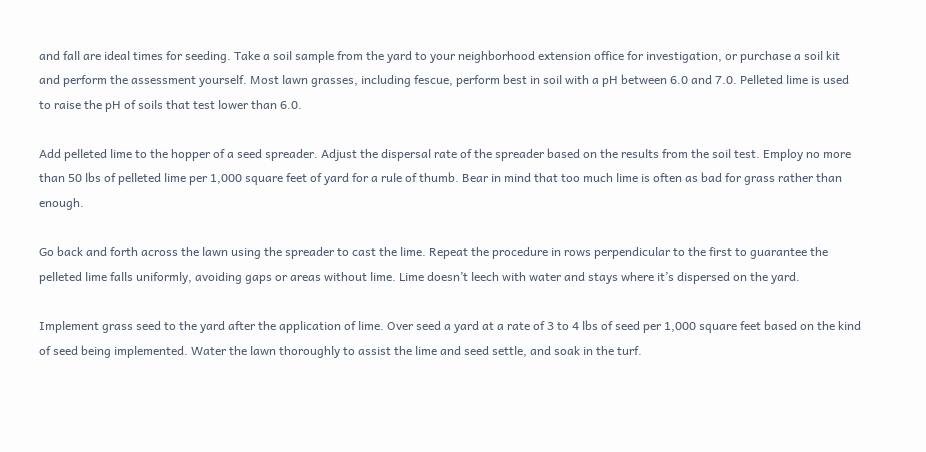and fall are ideal times for seeding. Take a soil sample from the yard to your neighborhood extension office for investigation, or purchase a soil kit and perform the assessment yourself. Most lawn grasses, including fescue, perform best in soil with a pH between 6.0 and 7.0. Pelleted lime is used to raise the pH of soils that test lower than 6.0.

Add pelleted lime to the hopper of a seed spreader. Adjust the dispersal rate of the spreader based on the results from the soil test. Employ no more than 50 lbs of pelleted lime per 1,000 square feet of yard for a rule of thumb. Bear in mind that too much lime is often as bad for grass rather than enough.

Go back and forth across the lawn using the spreader to cast the lime. Repeat the procedure in rows perpendicular to the first to guarantee the pelleted lime falls uniformly, avoiding gaps or areas without lime. Lime doesn’t leech with water and stays where it’s dispersed on the yard.

Implement grass seed to the yard after the application of lime. Over seed a yard at a rate of 3 to 4 lbs of seed per 1,000 square feet based on the kind of seed being implemented. Water the lawn thoroughly to assist the lime and seed settle, and soak in the turf.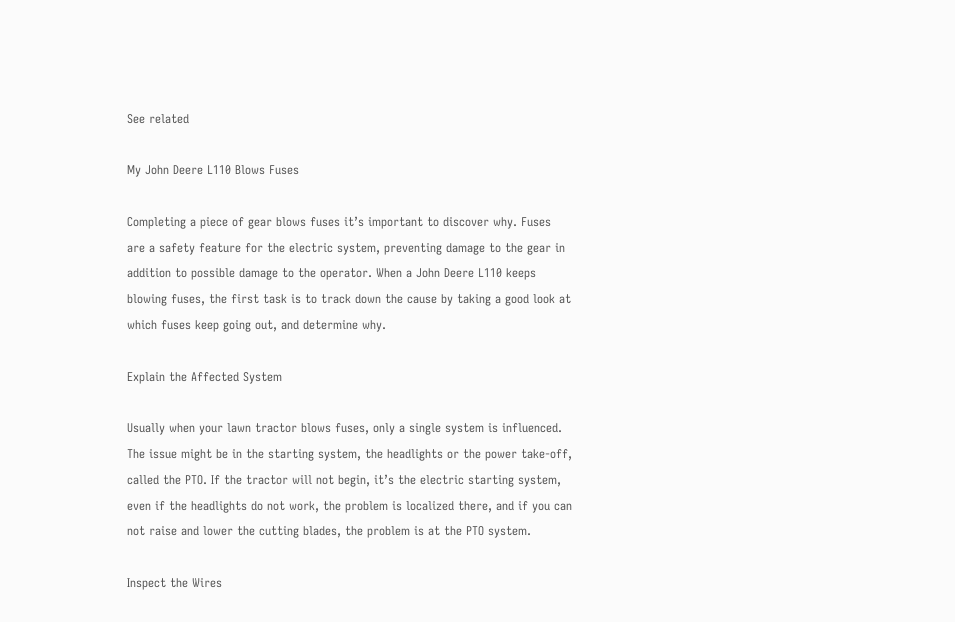See related

My John Deere L110 Blows Fuses

Completing a piece of gear blows fuses it’s important to discover why. Fuses are a safety feature for the electric system, preventing damage to the gear in addition to possible damage to the operator. When a John Deere L110 keeps blowing fuses, the first task is to track down the cause by taking a good look at which fuses keep going out, and determine why.

Explain the Affected System

Usually when your lawn tractor blows fuses, only a single system is influenced. The issue might be in the starting system, the headlights or the power take-off, called the PTO. If the tractor will not begin, it’s the electric starting system, even if the headlights do not work, the problem is localized there, and if you can not raise and lower the cutting blades, the problem is at the PTO system.

Inspect the Wires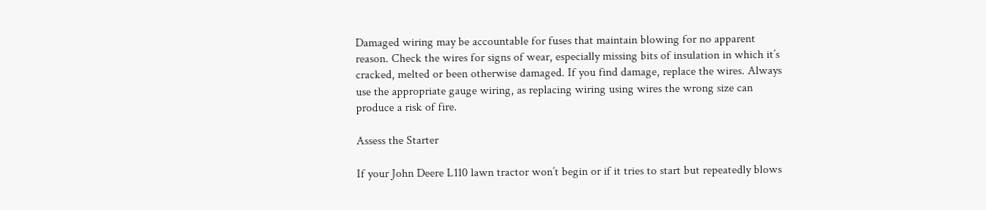Damaged wiring may be accountable for fuses that maintain blowing for no apparent reason. Check the wires for signs of wear, especially missing bits of insulation in which it’s cracked, melted or been otherwise damaged. If you find damage, replace the wires. Always use the appropriate gauge wiring, as replacing wiring using wires the wrong size can produce a risk of fire.

Assess the Starter

If your John Deere L110 lawn tractor won’t begin or if it tries to start but repeatedly blows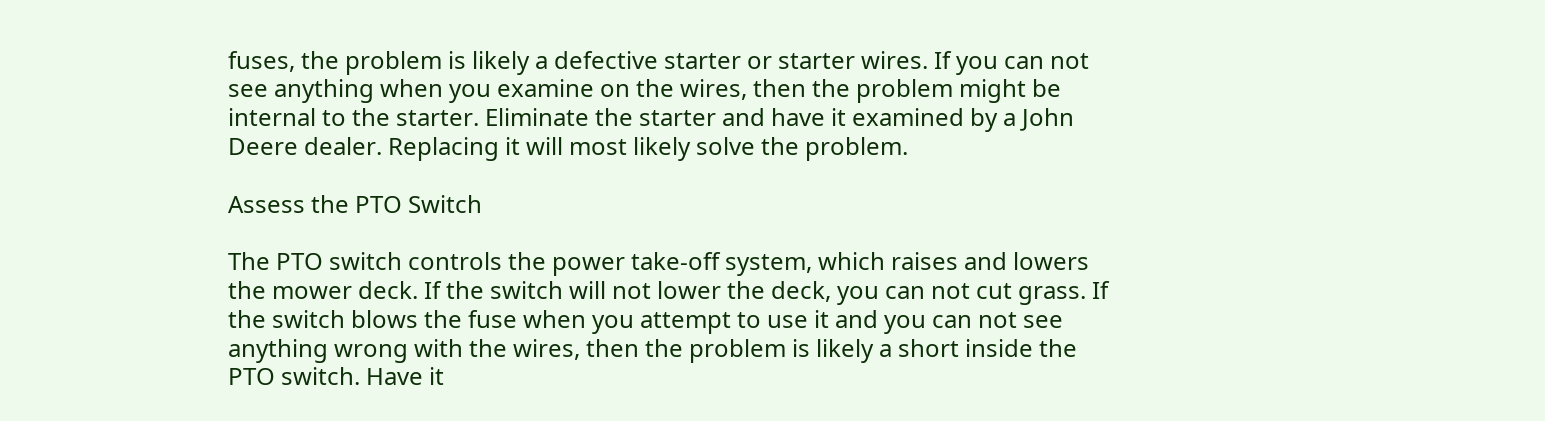fuses, the problem is likely a defective starter or starter wires. If you can not see anything when you examine on the wires, then the problem might be internal to the starter. Eliminate the starter and have it examined by a John Deere dealer. Replacing it will most likely solve the problem.

Assess the PTO Switch

The PTO switch controls the power take-off system, which raises and lowers the mower deck. If the switch will not lower the deck, you can not cut grass. If the switch blows the fuse when you attempt to use it and you can not see anything wrong with the wires, then the problem is likely a short inside the PTO switch. Have it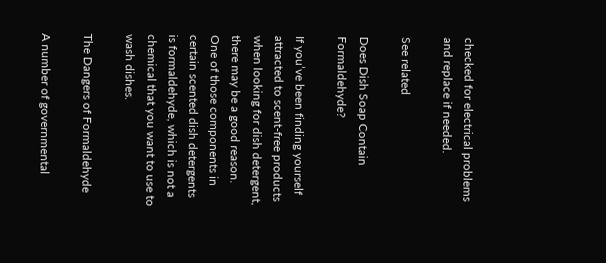checked for electrical problems and replace if needed.

See related

Does Dish Soap Contain Formaldehyde?

If you’ve been finding yourself attracted to scent-free products when looking for dish detergent, there may be a good reason. One of those components in certain scented dish detergents is formaldehyde, which is not a chemical that you want to use to wash dishes.

The Dangers of Formaldehyde

A number of governmental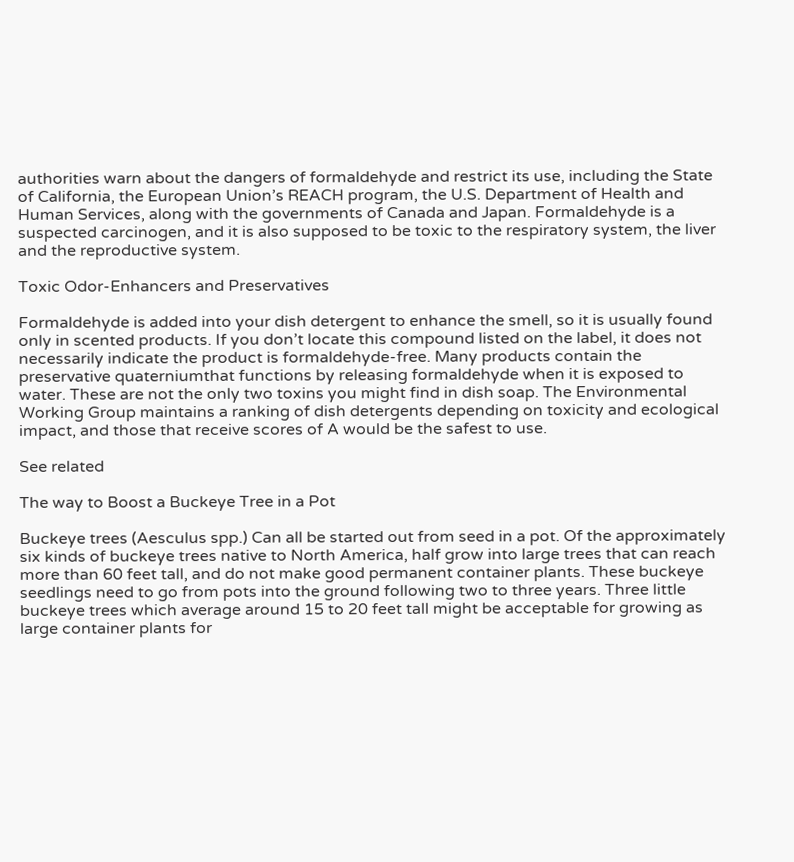authorities warn about the dangers of formaldehyde and restrict its use, including the State of California, the European Union’s REACH program, the U.S. Department of Health and Human Services, along with the governments of Canada and Japan. Formaldehyde is a suspected carcinogen, and it is also supposed to be toxic to the respiratory system, the liver and the reproductive system.

Toxic Odor-Enhancers and Preservatives

Formaldehyde is added into your dish detergent to enhance the smell, so it is usually found only in scented products. If you don’t locate this compound listed on the label, it does not necessarily indicate the product is formaldehyde-free. Many products contain the preservative quaterniumthat functions by releasing formaldehyde when it is exposed to water. These are not the only two toxins you might find in dish soap. The Environmental Working Group maintains a ranking of dish detergents depending on toxicity and ecological impact, and those that receive scores of A would be the safest to use.

See related

The way to Boost a Buckeye Tree in a Pot

Buckeye trees (Aesculus spp.) Can all be started out from seed in a pot. Of the approximately six kinds of buckeye trees native to North America, half grow into large trees that can reach more than 60 feet tall, and do not make good permanent container plants. These buckeye seedlings need to go from pots into the ground following two to three years. Three little buckeye trees which average around 15 to 20 feet tall might be acceptable for growing as large container plants for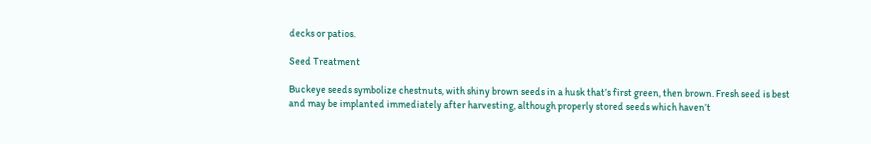decks or patios.

Seed Treatment

Buckeye seeds symbolize chestnuts, with shiny brown seeds in a husk that’s first green, then brown. Fresh seed is best and may be implanted immediately after harvesting, although properly stored seeds which haven’t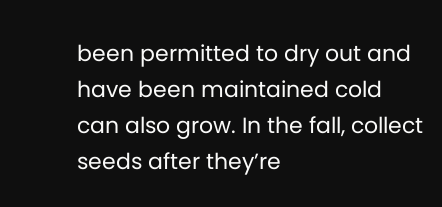been permitted to dry out and have been maintained cold can also grow. In the fall, collect seeds after they’re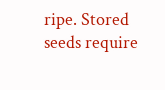ripe. Stored seeds require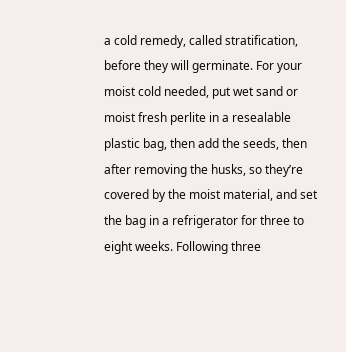a cold remedy, called stratification, before they will germinate. For your moist cold needed, put wet sand or moist fresh perlite in a resealable plastic bag, then add the seeds, then after removing the husks, so they’re covered by the moist material, and set the bag in a refrigerator for three to eight weeks. Following three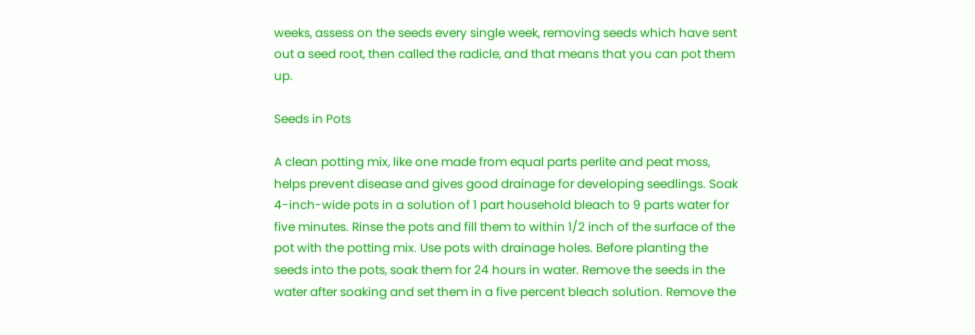weeks, assess on the seeds every single week, removing seeds which have sent out a seed root, then called the radicle, and that means that you can pot them up.

Seeds in Pots

A clean potting mix, like one made from equal parts perlite and peat moss, helps prevent disease and gives good drainage for developing seedlings. Soak 4-inch-wide pots in a solution of 1 part household bleach to 9 parts water for five minutes. Rinse the pots and fill them to within 1/2 inch of the surface of the pot with the potting mix. Use pots with drainage holes. Before planting the seeds into the pots, soak them for 24 hours in water. Remove the seeds in the water after soaking and set them in a five percent bleach solution. Remove the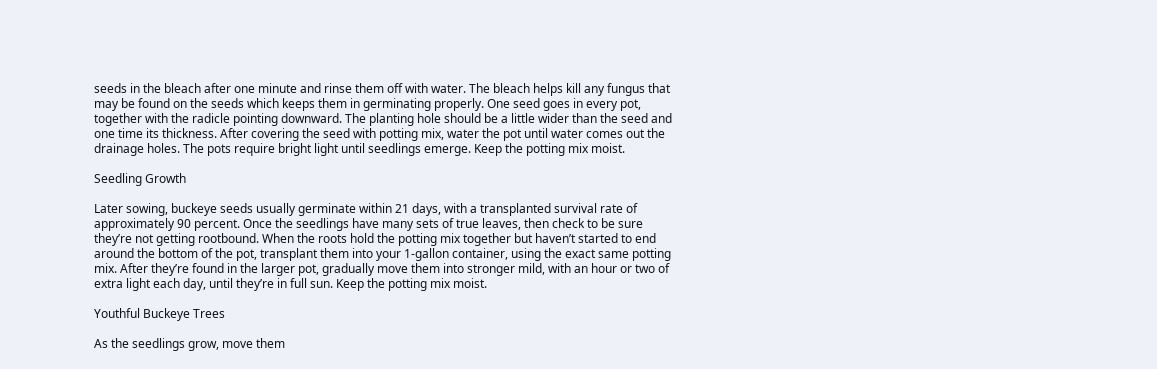seeds in the bleach after one minute and rinse them off with water. The bleach helps kill any fungus that may be found on the seeds which keeps them in germinating properly. One seed goes in every pot, together with the radicle pointing downward. The planting hole should be a little wider than the seed and one time its thickness. After covering the seed with potting mix, water the pot until water comes out the drainage holes. The pots require bright light until seedlings emerge. Keep the potting mix moist.

Seedling Growth

Later sowing, buckeye seeds usually germinate within 21 days, with a transplanted survival rate of approximately 90 percent. Once the seedlings have many sets of true leaves, then check to be sure they’re not getting rootbound. When the roots hold the potting mix together but haven’t started to end around the bottom of the pot, transplant them into your 1-gallon container, using the exact same potting mix. After they’re found in the larger pot, gradually move them into stronger mild, with an hour or two of extra light each day, until they’re in full sun. Keep the potting mix moist.

Youthful Buckeye Trees

As the seedlings grow, move them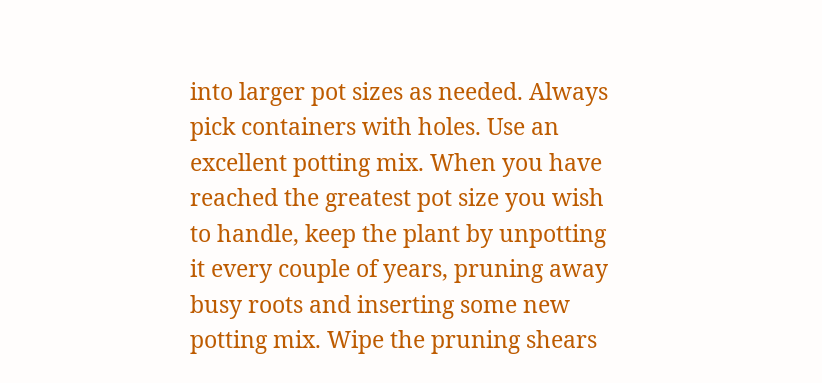into larger pot sizes as needed. Always pick containers with holes. Use an excellent potting mix. When you have reached the greatest pot size you wish to handle, keep the plant by unpotting it every couple of years, pruning away busy roots and inserting some new potting mix. Wipe the pruning shears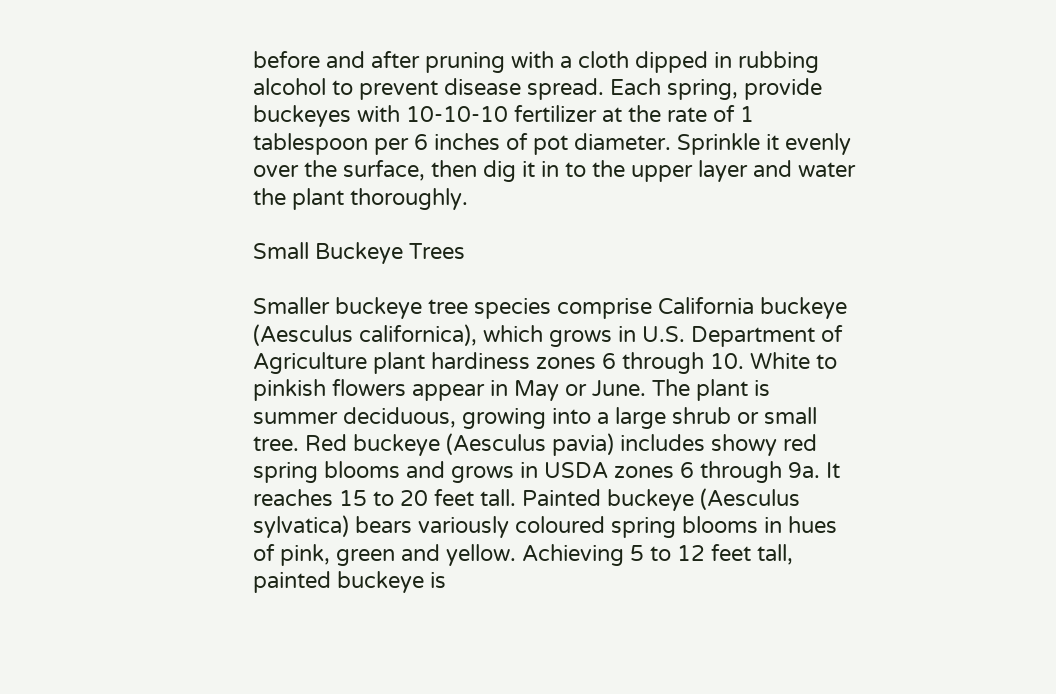before and after pruning with a cloth dipped in rubbing alcohol to prevent disease spread. Each spring, provide buckeyes with 10-10-10 fertilizer at the rate of 1 tablespoon per 6 inches of pot diameter. Sprinkle it evenly over the surface, then dig it in to the upper layer and water the plant thoroughly.

Small Buckeye Trees

Smaller buckeye tree species comprise California buckeye (Aesculus californica), which grows in U.S. Department of Agriculture plant hardiness zones 6 through 10. White to pinkish flowers appear in May or June. The plant is summer deciduous, growing into a large shrub or small tree. Red buckeye (Aesculus pavia) includes showy red spring blooms and grows in USDA zones 6 through 9a. It reaches 15 to 20 feet tall. Painted buckeye (Aesculus sylvatica) bears variously coloured spring blooms in hues of pink, green and yellow. Achieving 5 to 12 feet tall, painted buckeye is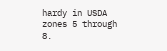hardy in USDA zones 5 through 8.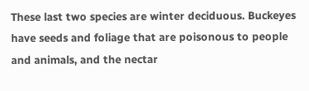These last two species are winter deciduous. Buckeyes have seeds and foliage that are poisonous to people and animals, and the nectar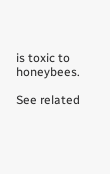is toxic to honeybees.

See related